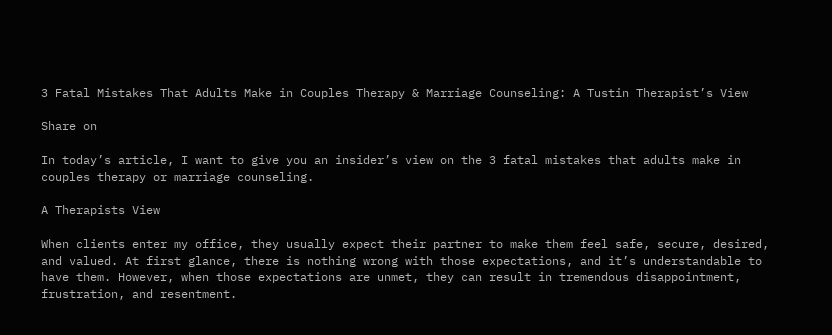3 Fatal Mistakes That Adults Make in Couples Therapy & Marriage Counseling: A Tustin Therapist’s View

Share on

In today’s article, I want to give you an insider’s view on the 3 fatal mistakes that adults make in couples therapy or marriage counseling.

A Therapists View

When clients enter my office, they usually expect their partner to make them feel safe, secure, desired, and valued. At first glance, there is nothing wrong with those expectations, and it’s understandable to have them. However, when those expectations are unmet, they can result in tremendous disappointment, frustration, and resentment.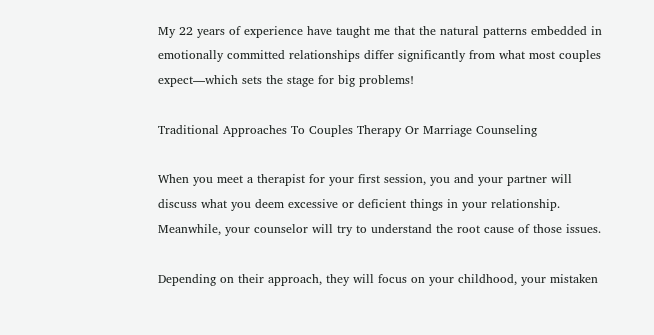My 22 years of experience have taught me that the natural patterns embedded in emotionally committed relationships differ significantly from what most couples expect—which sets the stage for big problems!

Traditional Approaches To Couples Therapy Or Marriage Counseling

When you meet a therapist for your first session, you and your partner will discuss what you deem excessive or deficient things in your relationship. Meanwhile, your counselor will try to understand the root cause of those issues.

Depending on their approach, they will focus on your childhood, your mistaken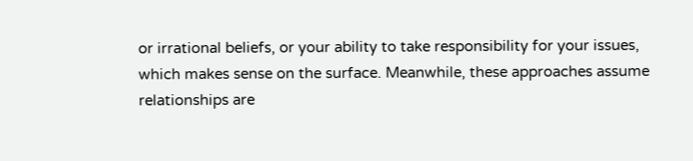or irrational beliefs, or your ability to take responsibility for your issues, which makes sense on the surface. Meanwhile, these approaches assume relationships are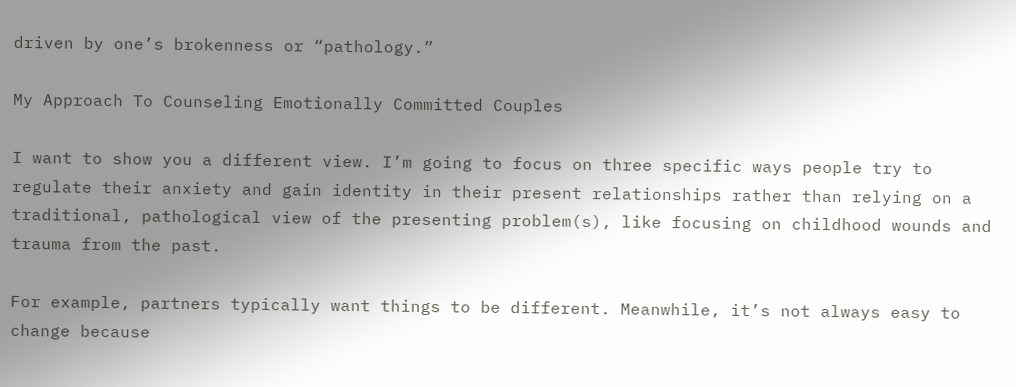driven by one’s brokenness or “pathology.”

My Approach To Counseling Emotionally Committed Couples

I want to show you a different view. I’m going to focus on three specific ways people try to regulate their anxiety and gain identity in their present relationships rather than relying on a traditional, pathological view of the presenting problem(s), like focusing on childhood wounds and trauma from the past.

For example, partners typically want things to be different. Meanwhile, it’s not always easy to change because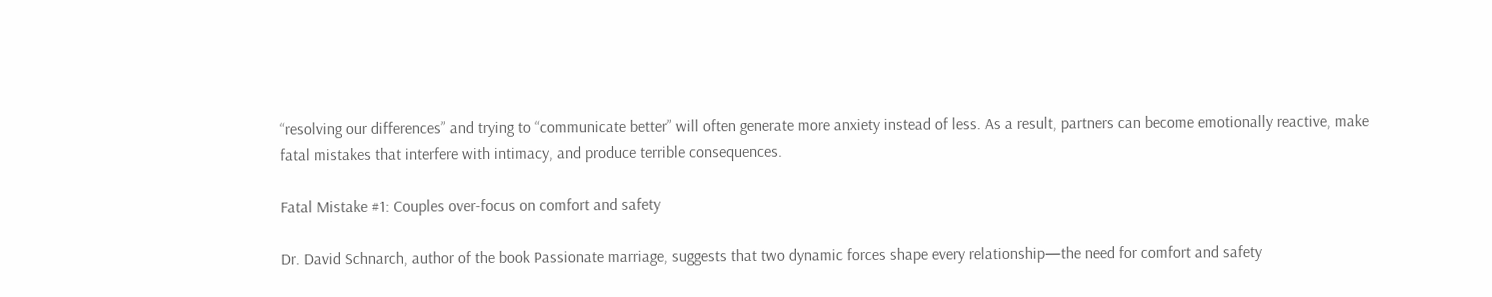“resolving our differences” and trying to “communicate better” will often generate more anxiety instead of less. As a result, partners can become emotionally reactive, make fatal mistakes that interfere with intimacy, and produce terrible consequences.

Fatal Mistake #1: Couples over-focus on comfort and safety

Dr. David Schnarch, author of the book Passionate marriage, suggests that two dynamic forces shape every relationship—the need for comfort and safety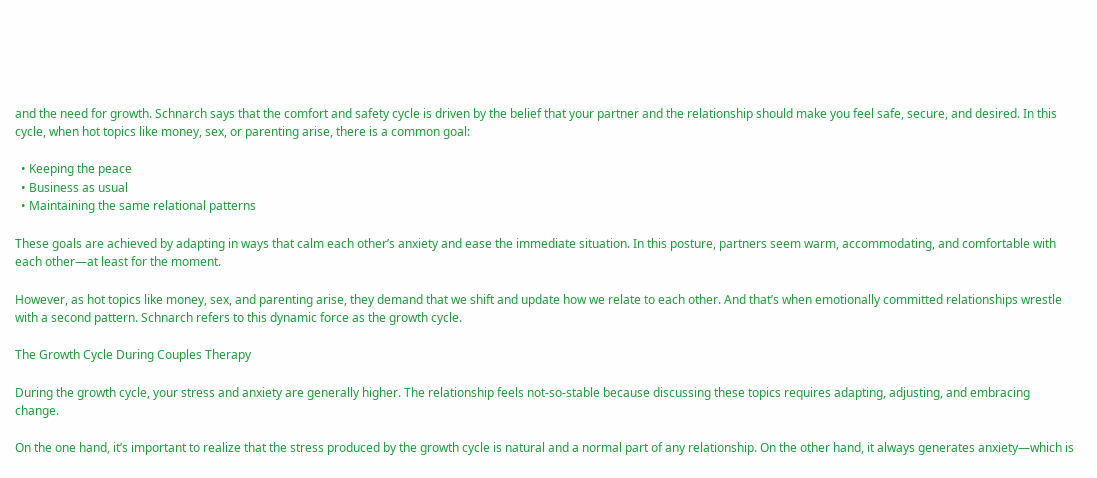and the need for growth. Schnarch says that the comfort and safety cycle is driven by the belief that your partner and the relationship should make you feel safe, secure, and desired. In this cycle, when hot topics like money, sex, or parenting arise, there is a common goal:

  • Keeping the peace
  • Business as usual
  • Maintaining the same relational patterns

These goals are achieved by adapting in ways that calm each other’s anxiety and ease the immediate situation. In this posture, partners seem warm, accommodating, and comfortable with each other—at least for the moment.

However, as hot topics like money, sex, and parenting arise, they demand that we shift and update how we relate to each other. And that’s when emotionally committed relationships wrestle with a second pattern. Schnarch refers to this dynamic force as the growth cycle.

The Growth Cycle During Couples Therapy

During the growth cycle, your stress and anxiety are generally higher. The relationship feels not-so-stable because discussing these topics requires adapting, adjusting, and embracing change.

On the one hand, it’s important to realize that the stress produced by the growth cycle is natural and a normal part of any relationship. On the other hand, it always generates anxiety—which is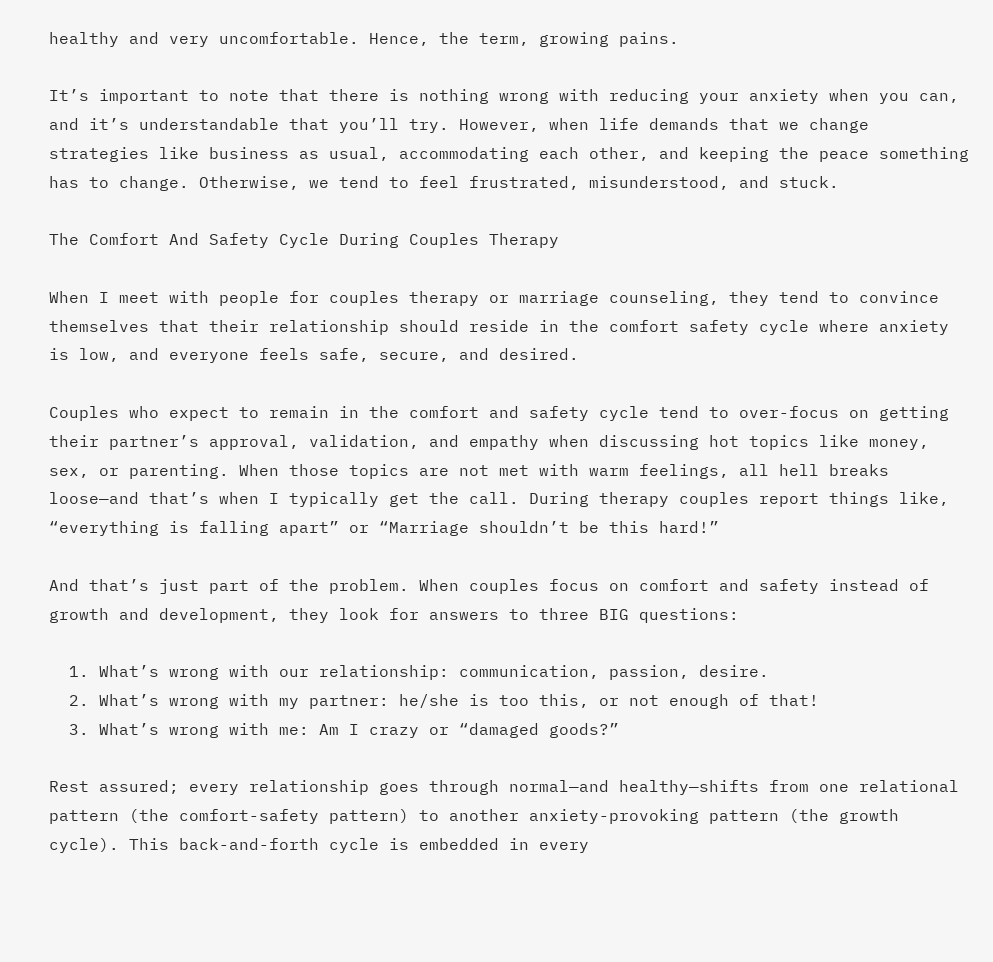healthy and very uncomfortable. Hence, the term, growing pains.

It’s important to note that there is nothing wrong with reducing your anxiety when you can, and it’s understandable that you’ll try. However, when life demands that we change strategies like business as usual, accommodating each other, and keeping the peace something has to change. Otherwise, we tend to feel frustrated, misunderstood, and stuck.

The Comfort And Safety Cycle During Couples Therapy

When I meet with people for couples therapy or marriage counseling, they tend to convince themselves that their relationship should reside in the comfort safety cycle where anxiety is low, and everyone feels safe, secure, and desired.

Couples who expect to remain in the comfort and safety cycle tend to over-focus on getting their partner’s approval, validation, and empathy when discussing hot topics like money, sex, or parenting. When those topics are not met with warm feelings, all hell breaks loose—and that’s when I typically get the call. During therapy couples report things like, “everything is falling apart” or “Marriage shouldn’t be this hard!”

And that’s just part of the problem. When couples focus on comfort and safety instead of growth and development, they look for answers to three BIG questions:

  1. What’s wrong with our relationship: communication, passion, desire.
  2. What’s wrong with my partner: he/she is too this, or not enough of that!
  3. What’s wrong with me: Am I crazy or “damaged goods?”

Rest assured; every relationship goes through normal—and healthy—shifts from one relational pattern (the comfort-safety pattern) to another anxiety-provoking pattern (the growth cycle). This back-and-forth cycle is embedded in every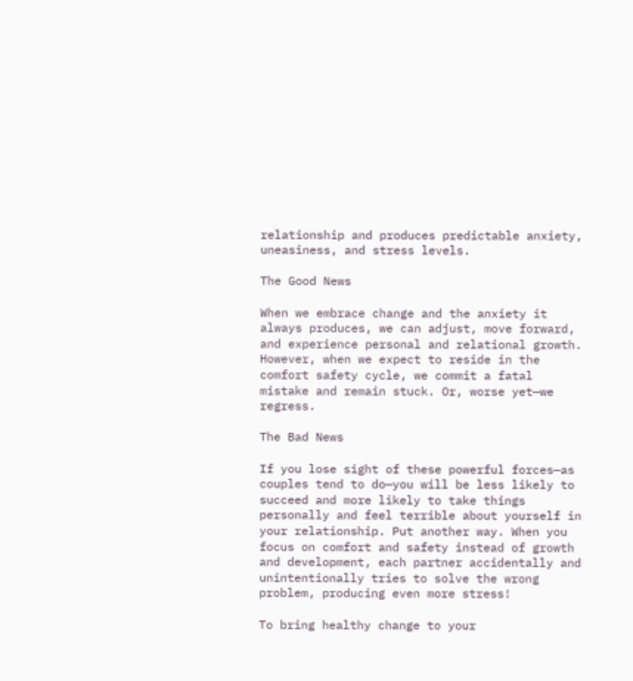relationship and produces predictable anxiety, uneasiness, and stress levels.

The Good News

When we embrace change and the anxiety it always produces, we can adjust, move forward, and experience personal and relational growth. However, when we expect to reside in the comfort safety cycle, we commit a fatal mistake and remain stuck. Or, worse yet—we regress.

The Bad News

If you lose sight of these powerful forces—as couples tend to do—you will be less likely to succeed and more likely to take things personally and feel terrible about yourself in your relationship. Put another way. When you focus on comfort and safety instead of growth and development, each partner accidentally and unintentionally tries to solve the wrong problem, producing even more stress!

To bring healthy change to your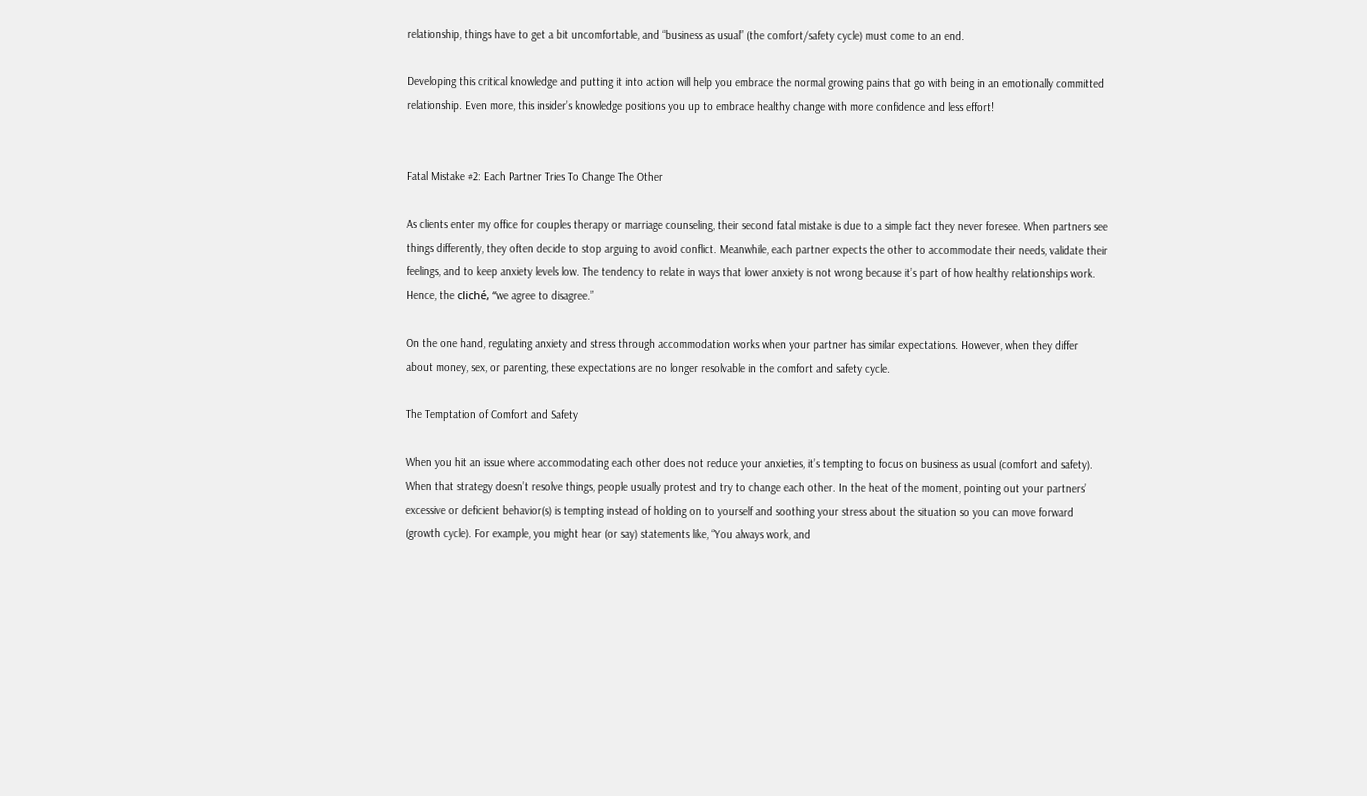relationship, things have to get a bit uncomfortable, and “business as usual” (the comfort/safety cycle) must come to an end.

Developing this critical knowledge and putting it into action will help you embrace the normal growing pains that go with being in an emotionally committed relationship. Even more, this insider’s knowledge positions you up to embrace healthy change with more confidence and less effort!


Fatal Mistake #2: Each Partner Tries To Change The Other

As clients enter my office for couples therapy or marriage counseling, their second fatal mistake is due to a simple fact they never foresee. When partners see things differently, they often decide to stop arguing to avoid conflict. Meanwhile, each partner expects the other to accommodate their needs, validate their feelings, and to keep anxiety levels low. The tendency to relate in ways that lower anxiety is not wrong because it’s part of how healthy relationships work. Hence, the cliché, “we agree to disagree.”

On the one hand, regulating anxiety and stress through accommodation works when your partner has similar expectations. However, when they differ about money, sex, or parenting, these expectations are no longer resolvable in the comfort and safety cycle.

The Temptation of Comfort and Safety

When you hit an issue where accommodating each other does not reduce your anxieties, it’s tempting to focus on business as usual (comfort and safety). When that strategy doesn’t resolve things, people usually protest and try to change each other. In the heat of the moment, pointing out your partners’ excessive or deficient behavior(s) is tempting instead of holding on to yourself and soothing your stress about the situation so you can move forward (growth cycle). For example, you might hear (or say) statements like, “You always work, and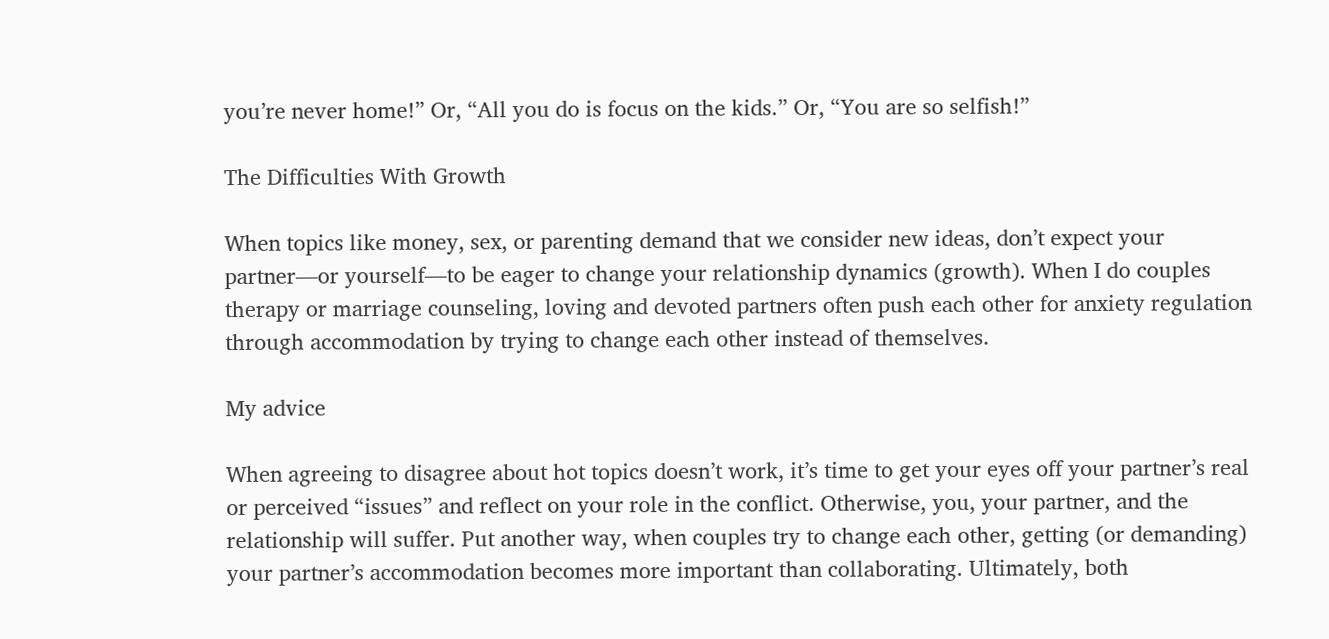you’re never home!” Or, “All you do is focus on the kids.” Or, “You are so selfish!”

The Difficulties With Growth

When topics like money, sex, or parenting demand that we consider new ideas, don’t expect your partner—or yourself—to be eager to change your relationship dynamics (growth). When I do couples therapy or marriage counseling, loving and devoted partners often push each other for anxiety regulation through accommodation by trying to change each other instead of themselves.

My advice

When agreeing to disagree about hot topics doesn’t work, it’s time to get your eyes off your partner’s real or perceived “issues” and reflect on your role in the conflict. Otherwise, you, your partner, and the relationship will suffer. Put another way, when couples try to change each other, getting (or demanding) your partner’s accommodation becomes more important than collaborating. Ultimately, both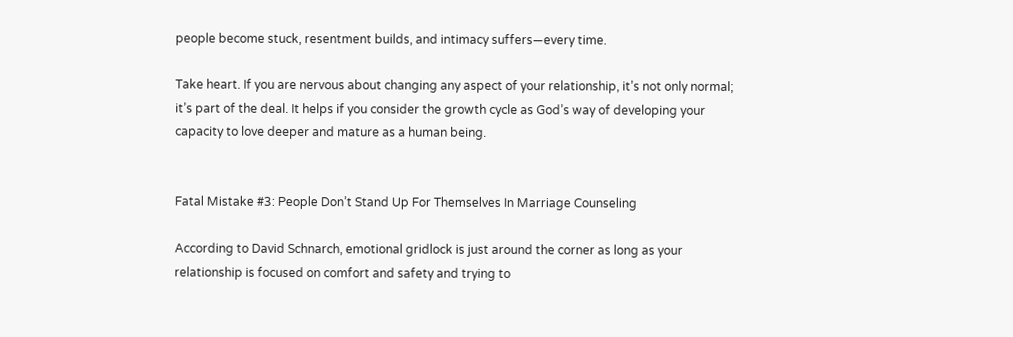people become stuck, resentment builds, and intimacy suffers—every time.

Take heart. If you are nervous about changing any aspect of your relationship, it’s not only normal; it’s part of the deal. It helps if you consider the growth cycle as God’s way of developing your capacity to love deeper and mature as a human being.


Fatal Mistake #3: People Don’t Stand Up For Themselves In Marriage Counseling

According to David Schnarch, emotional gridlock is just around the corner as long as your relationship is focused on comfort and safety and trying to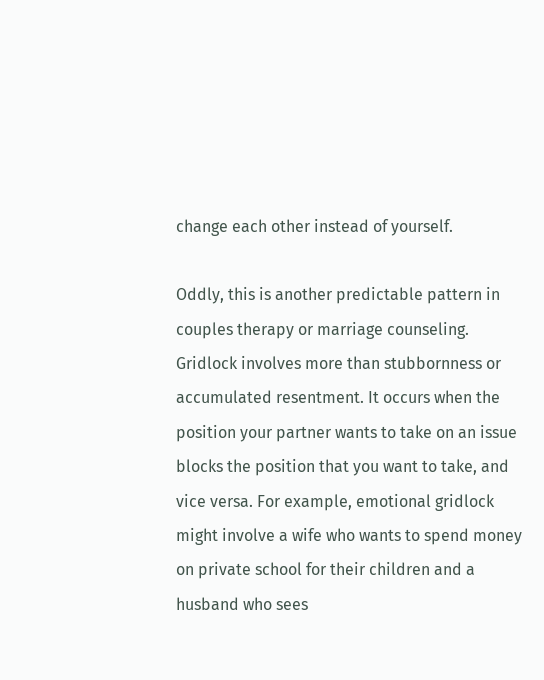change each other instead of yourself.

Oddly, this is another predictable pattern in couples therapy or marriage counseling. Gridlock involves more than stubbornness or accumulated resentment. It occurs when the position your partner wants to take on an issue blocks the position that you want to take, and vice versa. For example, emotional gridlock might involve a wife who wants to spend money on private school for their children and a husband who sees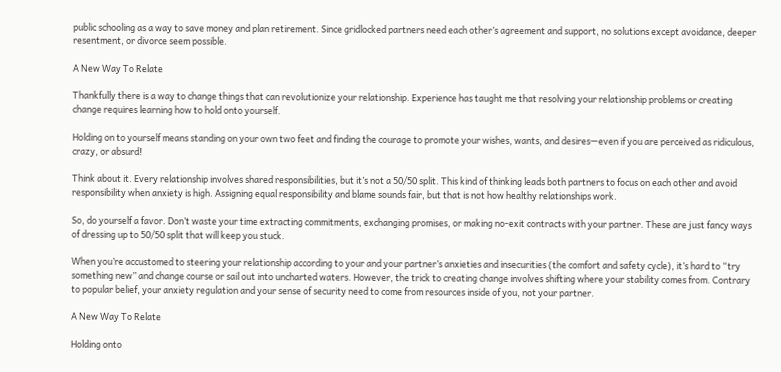public schooling as a way to save money and plan retirement. Since gridlocked partners need each other’s agreement and support, no solutions except avoidance, deeper resentment, or divorce seem possible.

A New Way To Relate

Thankfully there is a way to change things that can revolutionize your relationship. Experience has taught me that resolving your relationship problems or creating change requires learning how to hold onto yourself.

Holding on to yourself means standing on your own two feet and finding the courage to promote your wishes, wants, and desires—even if you are perceived as ridiculous, crazy, or absurd!

Think about it. Every relationship involves shared responsibilities, but it’s not a 50/50 split. This kind of thinking leads both partners to focus on each other and avoid responsibility when anxiety is high. Assigning equal responsibility and blame sounds fair, but that is not how healthy relationships work.

So, do yourself a favor. Don’t waste your time extracting commitments, exchanging promises, or making no-exit contracts with your partner. These are just fancy ways of dressing up to 50/50 split that will keep you stuck.

When you’re accustomed to steering your relationship according to your and your partner’s anxieties and insecurities (the comfort and safety cycle), it’s hard to “try something new” and change course or sail out into uncharted waters. However, the trick to creating change involves shifting where your stability comes from. Contrary to popular belief, your anxiety regulation and your sense of security need to come from resources inside of you, not your partner.

A New Way To Relate

Holding onto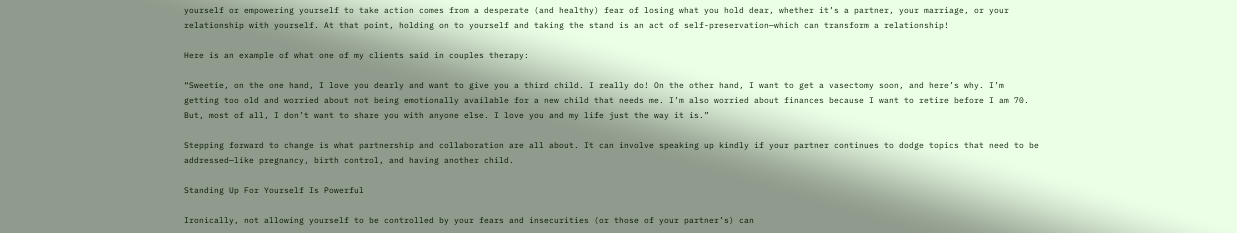yourself or empowering yourself to take action comes from a desperate (and healthy) fear of losing what you hold dear, whether it’s a partner, your marriage, or your relationship with yourself. At that point, holding on to yourself and taking the stand is an act of self-preservation—which can transform a relationship!

Here is an example of what one of my clients said in couples therapy:

“Sweetie, on the one hand, I love you dearly and want to give you a third child. I really do! On the other hand, I want to get a vasectomy soon, and here’s why. I’m getting too old and worried about not being emotionally available for a new child that needs me. I’m also worried about finances because I want to retire before I am 70. But, most of all, I don’t want to share you with anyone else. I love you and my life just the way it is.”

Stepping forward to change is what partnership and collaboration are all about. It can involve speaking up kindly if your partner continues to dodge topics that need to be addressed—like pregnancy, birth control, and having another child.

Standing Up For Yourself Is Powerful

Ironically, not allowing yourself to be controlled by your fears and insecurities (or those of your partner’s) can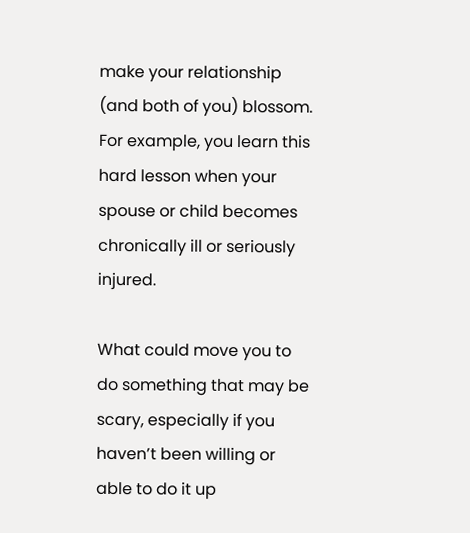make your relationship (and both of you) blossom. For example, you learn this hard lesson when your spouse or child becomes chronically ill or seriously injured.

What could move you to do something that may be scary, especially if you haven’t been willing or able to do it up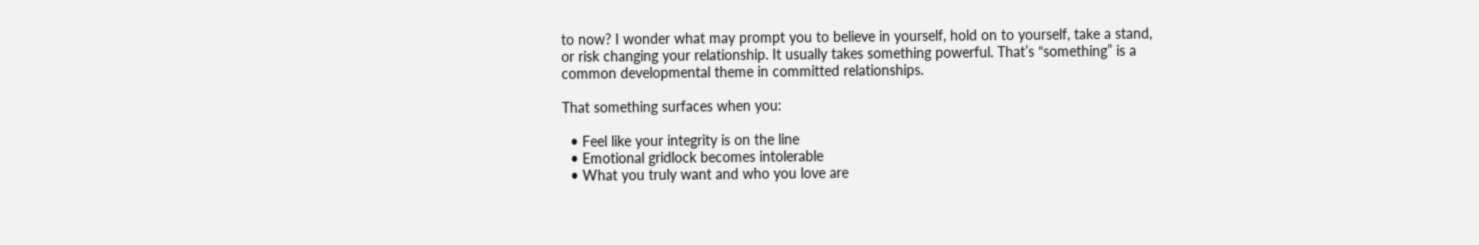to now? I wonder what may prompt you to believe in yourself, hold on to yourself, take a stand, or risk changing your relationship. It usually takes something powerful. That’s “something” is a common developmental theme in committed relationships.

That something surfaces when you:

  • Feel like your integrity is on the line
  • Emotional gridlock becomes intolerable
  • What you truly want and who you love are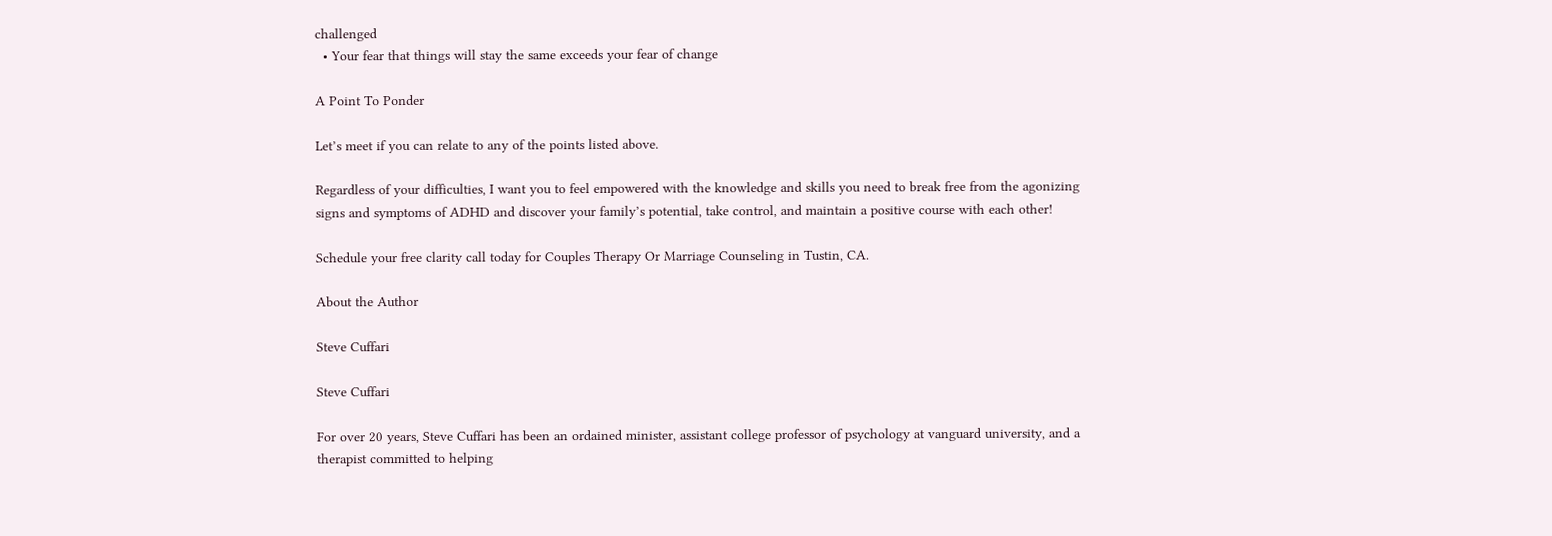challenged
  • Your fear that things will stay the same exceeds your fear of change

A Point To Ponder

Let’s meet if you can relate to any of the points listed above.

Regardless of your difficulties, I want you to feel empowered with the knowledge and skills you need to break free from the agonizing signs and symptoms of ADHD and discover your family’s potential, take control, and maintain a positive course with each other!

Schedule your free clarity call today for Couples Therapy Or Marriage Counseling in Tustin, CA.

About the Author

Steve Cuffari

Steve Cuffari

For over 20 years, Steve Cuffari has been an ordained minister, assistant college professor of psychology at vanguard university, and a therapist committed to helping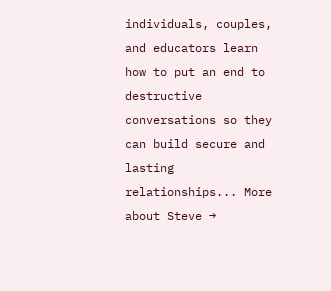individuals, couples, and educators learn how to put an end to destructive conversations so they can build secure and lasting relationships... More about Steve →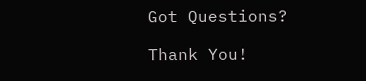Got Questions?

Thank You!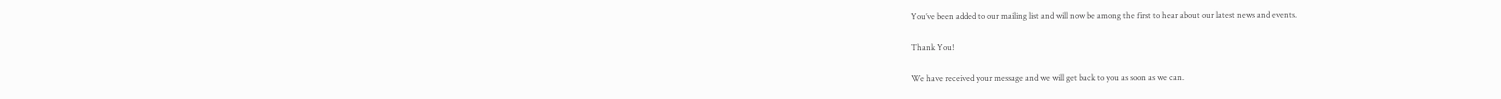You’ve been added to our mailing list and will now be among the first to hear about our latest news and events.

Thank You!

We have received your message and we will get back to you as soon as we can.